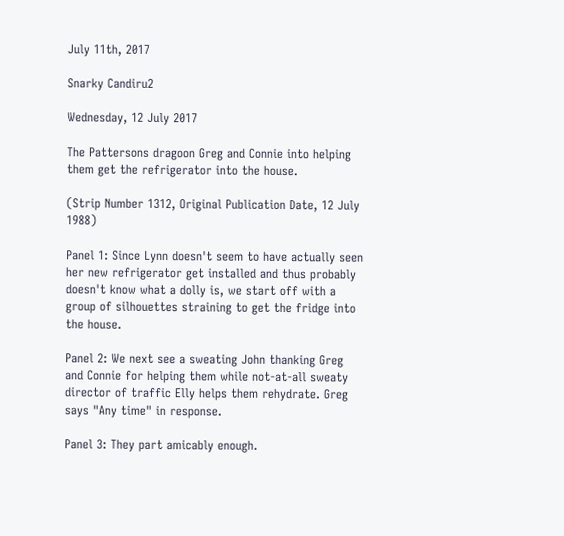July 11th, 2017

Snarky Candiru2

Wednesday, 12 July 2017

The Pattersons dragoon Greg and Connie into helping them get the refrigerator into the house.

(Strip Number 1312, Original Publication Date, 12 July 1988)

Panel 1: Since Lynn doesn't seem to have actually seen her new refrigerator get installed and thus probably doesn't know what a dolly is, we start off with a group of silhouettes straining to get the fridge into the house.

Panel 2: We next see a sweating John thanking Greg and Connie for helping them while not-at-all sweaty director of traffic Elly helps them rehydrate. Greg says "Any time" in response.

Panel 3: They part amicably enough.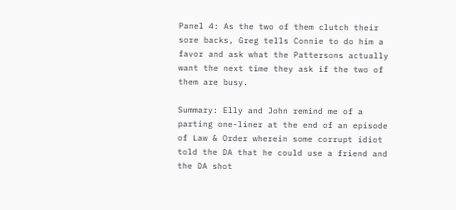Panel 4: As the two of them clutch their sore backs, Greg tells Connie to do him a favor and ask what the Pattersons actually want the next time they ask if the two of them are busy.

Summary: Elly and John remind me of a parting one-liner at the end of an episode of Law & Order wherein some corrupt idiot told the DA that he could use a friend and the DA shot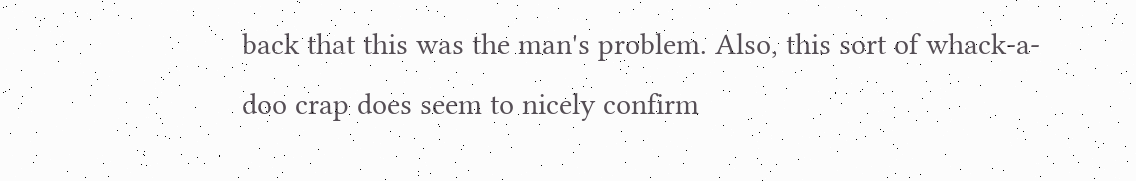back that this was the man's problem. Also, this sort of whack-a-doo crap does seem to nicely confirm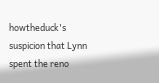howtheduck's suspicion that Lynn spent the reno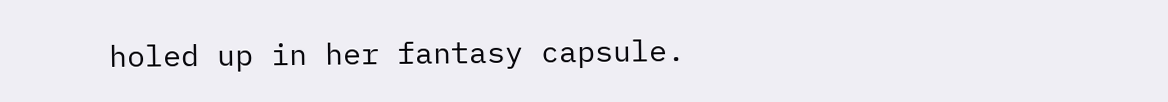holed up in her fantasy capsule.